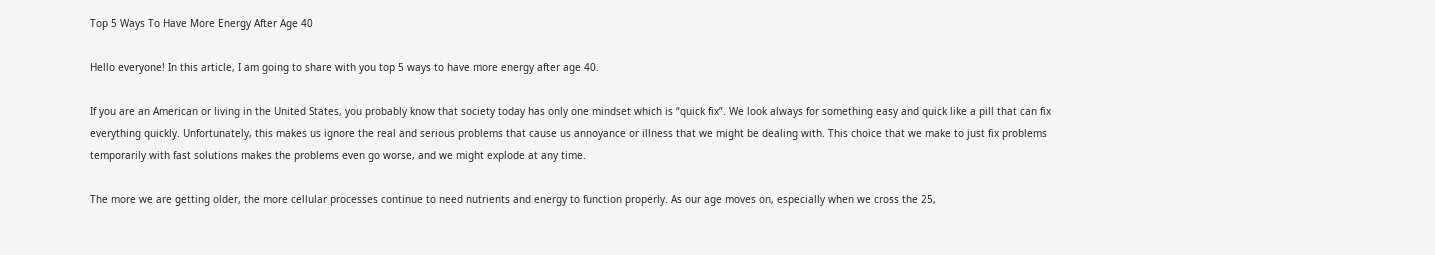Top 5 Ways To Have More Energy After Age 40

Hello everyone! In this article, I am going to share with you top 5 ways to have more energy after age 40.

If you are an American or living in the United States, you probably know that society today has only one mindset which is “quick fix”. We look always for something easy and quick like a pill that can fix everything quickly. Unfortunately, this makes us ignore the real and serious problems that cause us annoyance or illness that we might be dealing with. This choice that we make to just fix problems temporarily with fast solutions makes the problems even go worse, and we might explode at any time.

The more we are getting older, the more cellular processes continue to need nutrients and energy to function properly. As our age moves on, especially when we cross the 25,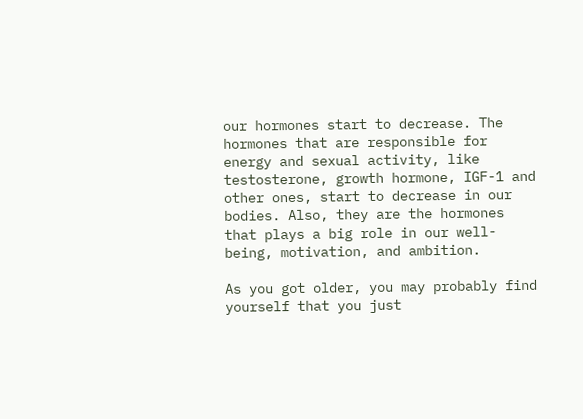our hormones start to decrease. The hormones that are responsible for energy and sexual activity, like testosterone, growth hormone, IGF-1 and other ones, start to decrease in our bodies. Also, they are the hormones that plays a big role in our well-being, motivation, and ambition.

As you got older, you may probably find yourself that you just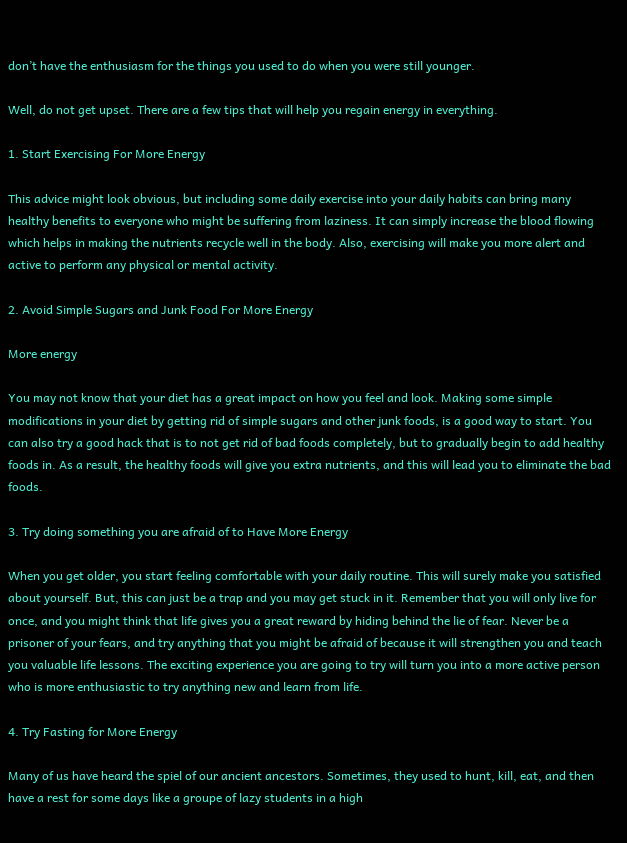don’t have the enthusiasm for the things you used to do when you were still younger.

Well, do not get upset. There are a few tips that will help you regain energy in everything.

1. Start Exercising For More Energy

This advice might look obvious, but including some daily exercise into your daily habits can bring many healthy benefits to everyone who might be suffering from laziness. It can simply increase the blood flowing which helps in making the nutrients recycle well in the body. Also, exercising will make you more alert and active to perform any physical or mental activity.

2. Avoid Simple Sugars and Junk Food For More Energy

More energy

You may not know that your diet has a great impact on how you feel and look. Making some simple modifications in your diet by getting rid of simple sugars and other junk foods, is a good way to start. You can also try a good hack that is to not get rid of bad foods completely, but to gradually begin to add healthy foods in. As a result, the healthy foods will give you extra nutrients, and this will lead you to eliminate the bad foods.

3. Try doing something you are afraid of to Have More Energy

When you get older, you start feeling comfortable with your daily routine. This will surely make you satisfied about yourself. But, this can just be a trap and you may get stuck in it. Remember that you will only live for once, and you might think that life gives you a great reward by hiding behind the lie of fear. Never be a prisoner of your fears, and try anything that you might be afraid of because it will strengthen you and teach you valuable life lessons. The exciting experience you are going to try will turn you into a more active person who is more enthusiastic to try anything new and learn from life.

4. Try Fasting for More Energy

Many of us have heard the spiel of our ancient ancestors. Sometimes, they used to hunt, kill, eat, and then have a rest for some days like a groupe of lazy students in a high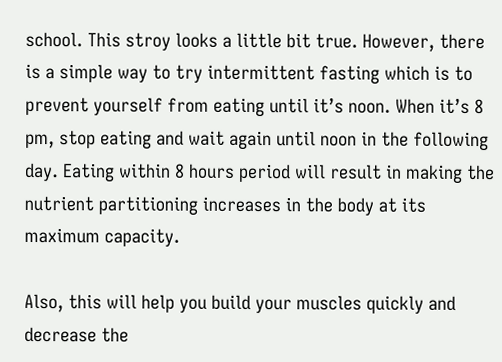school. This stroy looks a little bit true. However, there is a simple way to try intermittent fasting which is to prevent yourself from eating until it’s noon. When it’s 8 pm, stop eating and wait again until noon in the following day. Eating within 8 hours period will result in making the nutrient partitioning increases in the body at its maximum capacity.

Also, this will help you build your muscles quickly and decrease the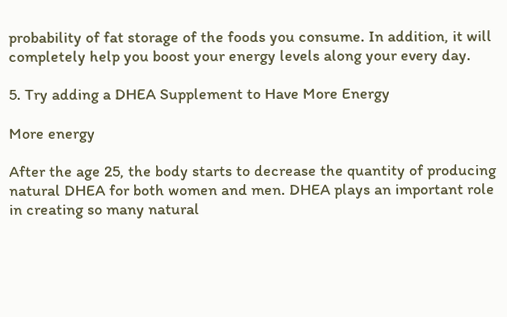probability of fat storage of the foods you consume. In addition, it will completely help you boost your energy levels along your every day.

5. Try adding a DHEA Supplement to Have More Energy

More energy

After the age 25, the body starts to decrease the quantity of producing natural DHEA for both women and men. DHEA plays an important role in creating so many natural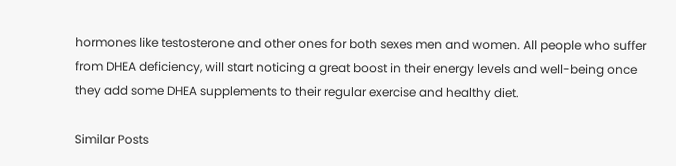hormones like testosterone and other ones for both sexes men and women. All people who suffer from DHEA deficiency, will start noticing a great boost in their energy levels and well-being once they add some DHEA supplements to their regular exercise and healthy diet.

Similar Posts